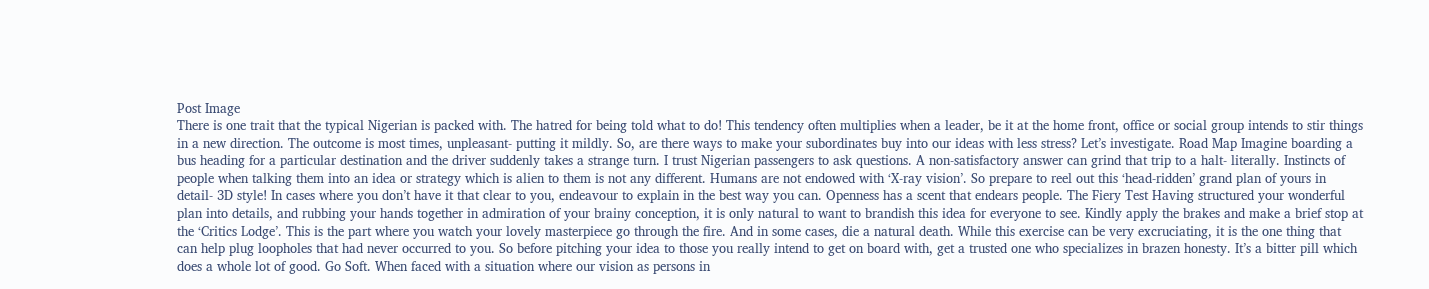Post Image
There is one trait that the typical Nigerian is packed with. The hatred for being told what to do! This tendency often multiplies when a leader, be it at the home front, office or social group intends to stir things in a new direction. The outcome is most times, unpleasant- putting it mildly. So, are there ways to make your subordinates buy into our ideas with less stress? Let’s investigate. Road Map Imagine boarding a bus heading for a particular destination and the driver suddenly takes a strange turn. I trust Nigerian passengers to ask questions. A non-satisfactory answer can grind that trip to a halt- literally. Instincts of people when talking them into an idea or strategy which is alien to them is not any different. Humans are not endowed with ‘X-ray vision’. So prepare to reel out this ‘head-ridden’ grand plan of yours in detail- 3D style! In cases where you don’t have it that clear to you, endeavour to explain in the best way you can. Openness has a scent that endears people. The Fiery Test Having structured your wonderful plan into details, and rubbing your hands together in admiration of your brainy conception, it is only natural to want to brandish this idea for everyone to see. Kindly apply the brakes and make a brief stop at the ‘Critics Lodge’. This is the part where you watch your lovely masterpiece go through the fire. And in some cases, die a natural death. While this exercise can be very excruciating, it is the one thing that can help plug loopholes that had never occurred to you. So before pitching your idea to those you really intend to get on board with, get a trusted one who specializes in brazen honesty. It’s a bitter pill which does a whole lot of good. Go Soft. When faced with a situation where our vision as persons in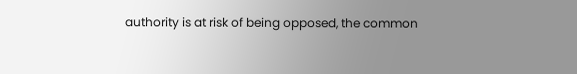authority is at risk of being opposed, the common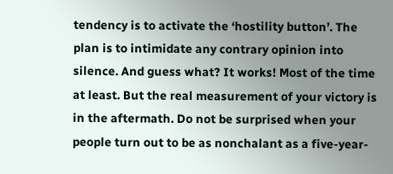tendency is to activate the ‘hostility button’. The plan is to intimidate any contrary opinion into silence. And guess what? It works! Most of the time at least. But the real measurement of your victory is in the aftermath. Do not be surprised when your people turn out to be as nonchalant as a five-year-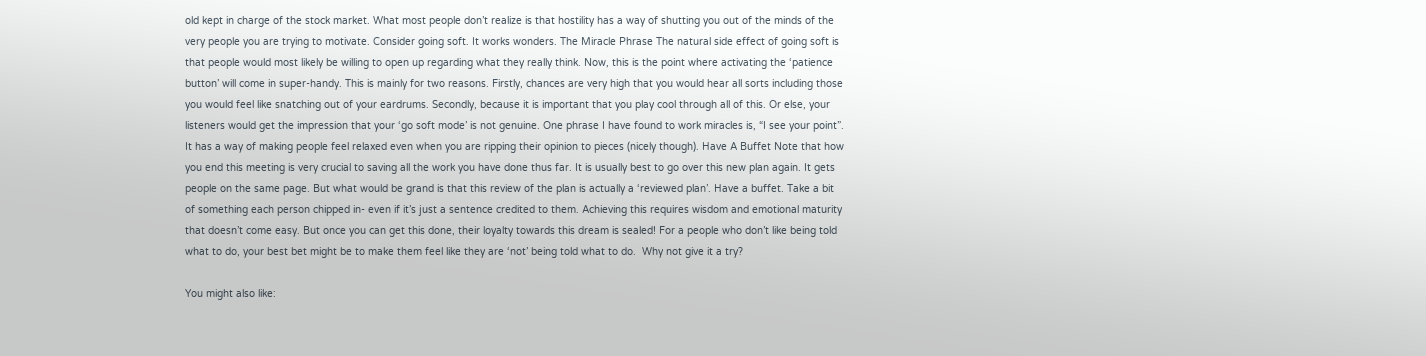old kept in charge of the stock market. What most people don’t realize is that hostility has a way of shutting you out of the minds of the very people you are trying to motivate. Consider going soft. It works wonders. The Miracle Phrase The natural side effect of going soft is that people would most likely be willing to open up regarding what they really think. Now, this is the point where activating the ‘patience button’ will come in super-handy. This is mainly for two reasons. Firstly, chances are very high that you would hear all sorts including those you would feel like snatching out of your eardrums. Secondly, because it is important that you play cool through all of this. Or else, your listeners would get the impression that your ‘go soft mode’ is not genuine. One phrase I have found to work miracles is, “I see your point”. It has a way of making people feel relaxed even when you are ripping their opinion to pieces (nicely though). Have A Buffet Note that how you end this meeting is very crucial to saving all the work you have done thus far. It is usually best to go over this new plan again. It gets people on the same page. But what would be grand is that this review of the plan is actually a ‘reviewed plan’. Have a buffet. Take a bit of something each person chipped in- even if it’s just a sentence credited to them. Achieving this requires wisdom and emotional maturity that doesn’t come easy. But once you can get this done, their loyalty towards this dream is sealed! For a people who don’t like being told what to do, your best bet might be to make them feel like they are ‘not’ being told what to do.  Why not give it a try?

You might also like: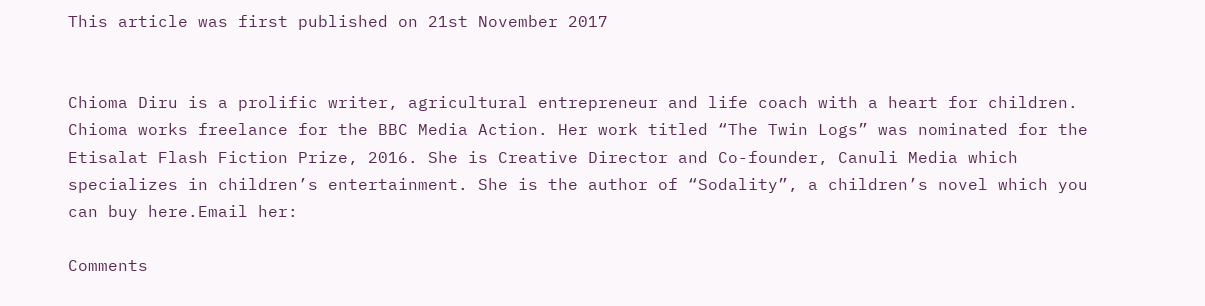This article was first published on 21st November 2017


Chioma Diru is a prolific writer, agricultural entrepreneur and life coach with a heart for children. Chioma works freelance for the BBC Media Action. Her work titled “The Twin Logs” was nominated for the Etisalat Flash Fiction Prize, 2016. She is Creative Director and Co-founder, Canuli Media which specializes in children’s entertainment. She is the author of “Sodality”, a children’s novel which you can buy here.Email her:

Comments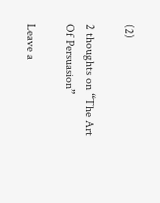(2)

2 thoughts on “The Art Of Persuasion”

Leave a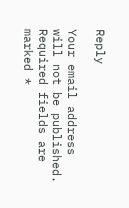Reply

Your email address will not be published. Required fields are marked *